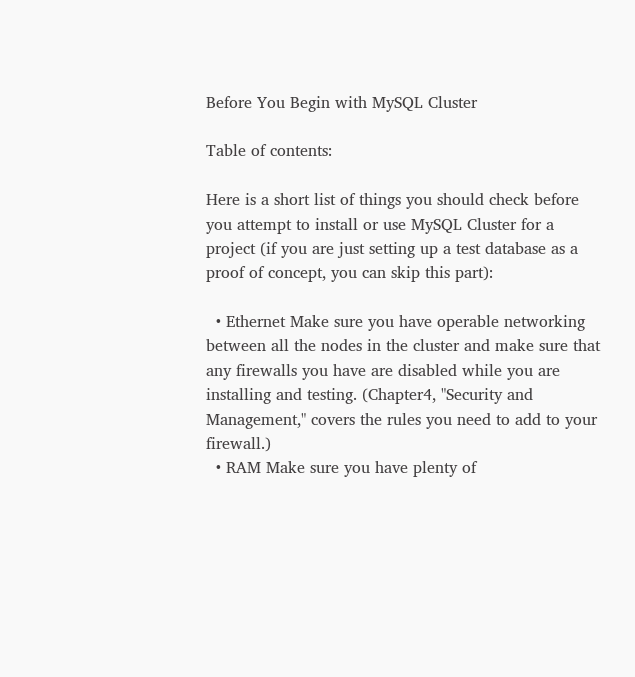Before You Begin with MySQL Cluster

Table of contents:

Here is a short list of things you should check before you attempt to install or use MySQL Cluster for a project (if you are just setting up a test database as a proof of concept, you can skip this part):

  • Ethernet Make sure you have operable networking between all the nodes in the cluster and make sure that any firewalls you have are disabled while you are installing and testing. (Chapter4, "Security and Management," covers the rules you need to add to your firewall.)
  • RAM Make sure you have plenty of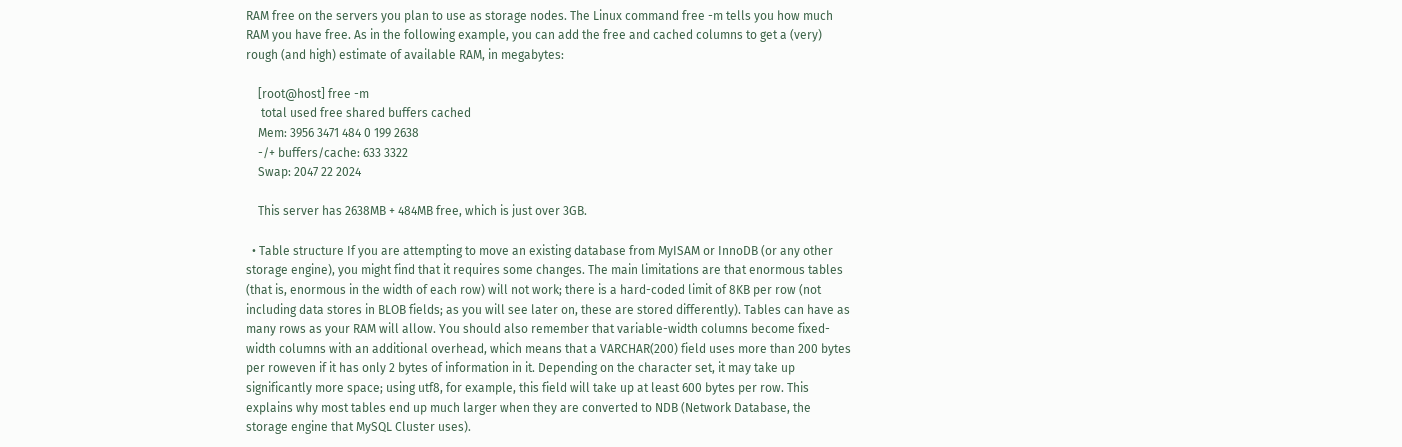RAM free on the servers you plan to use as storage nodes. The Linux command free -m tells you how much RAM you have free. As in the following example, you can add the free and cached columns to get a (very) rough (and high) estimate of available RAM, in megabytes:

    [root@host] free -m
     total used free shared buffers cached
    Mem: 3956 3471 484 0 199 2638
    -/+ buffers/cache: 633 3322
    Swap: 2047 22 2024

    This server has 2638MB + 484MB free, which is just over 3GB.

  • Table structure If you are attempting to move an existing database from MyISAM or InnoDB (or any other storage engine), you might find that it requires some changes. The main limitations are that enormous tables (that is, enormous in the width of each row) will not work; there is a hard-coded limit of 8KB per row (not including data stores in BLOB fields; as you will see later on, these are stored differently). Tables can have as many rows as your RAM will allow. You should also remember that variable-width columns become fixed-width columns with an additional overhead, which means that a VARCHAR(200) field uses more than 200 bytes per roweven if it has only 2 bytes of information in it. Depending on the character set, it may take up significantly more space; using utf8, for example, this field will take up at least 600 bytes per row. This explains why most tables end up much larger when they are converted to NDB (Network Database, the storage engine that MySQL Cluster uses).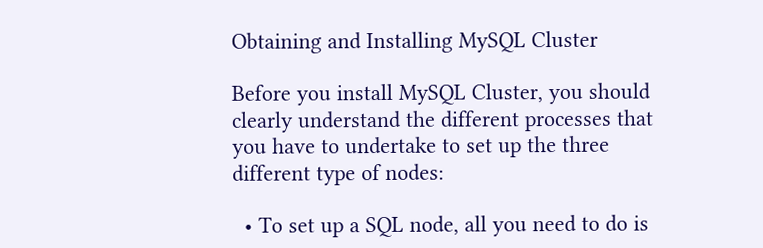Obtaining and Installing MySQL Cluster

Before you install MySQL Cluster, you should clearly understand the different processes that you have to undertake to set up the three different type of nodes:

  • To set up a SQL node, all you need to do is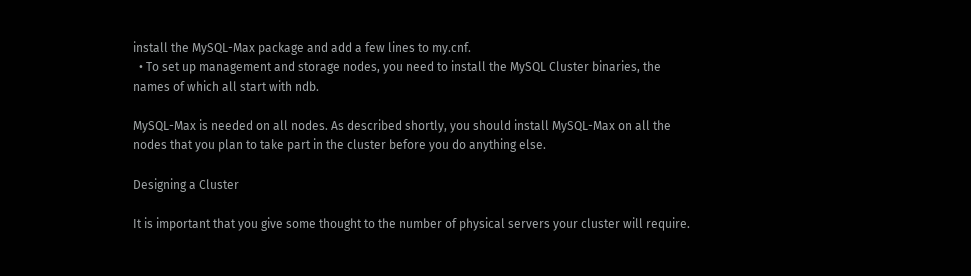install the MySQL-Max package and add a few lines to my.cnf.
  • To set up management and storage nodes, you need to install the MySQL Cluster binaries, the names of which all start with ndb.

MySQL-Max is needed on all nodes. As described shortly, you should install MySQL-Max on all the nodes that you plan to take part in the cluster before you do anything else.

Designing a Cluster

It is important that you give some thought to the number of physical servers your cluster will require.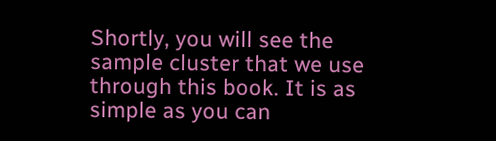Shortly, you will see the sample cluster that we use through this book. It is as simple as you can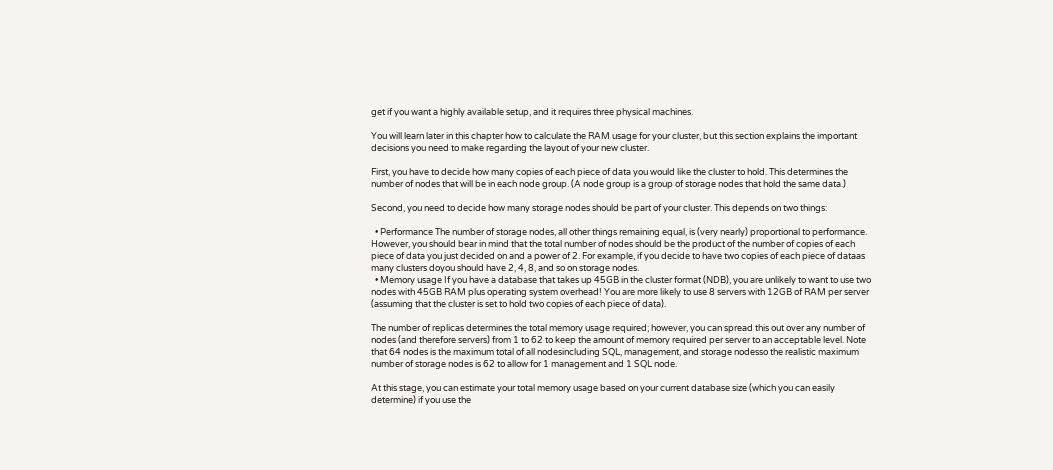get if you want a highly available setup, and it requires three physical machines.

You will learn later in this chapter how to calculate the RAM usage for your cluster, but this section explains the important decisions you need to make regarding the layout of your new cluster.

First, you have to decide how many copies of each piece of data you would like the cluster to hold. This determines the number of nodes that will be in each node group. (A node group is a group of storage nodes that hold the same data.)

Second, you need to decide how many storage nodes should be part of your cluster. This depends on two things:

  • Performance The number of storage nodes, all other things remaining equal, is (very nearly) proportional to performance. However, you should bear in mind that the total number of nodes should be the product of the number of copies of each piece of data you just decided on and a power of 2. For example, if you decide to have two copies of each piece of dataas many clusters doyou should have 2, 4, 8, and so on storage nodes.
  • Memory usage If you have a database that takes up 45GB in the cluster format (NDB), you are unlikely to want to use two nodes with 45GB RAM plus operating system overhead! You are more likely to use 8 servers with 12GB of RAM per server (assuming that the cluster is set to hold two copies of each piece of data).

The number of replicas determines the total memory usage required; however, you can spread this out over any number of nodes (and therefore servers) from 1 to 62 to keep the amount of memory required per server to an acceptable level. Note that 64 nodes is the maximum total of all nodesincluding SQL, management, and storage nodesso the realistic maximum number of storage nodes is 62 to allow for 1 management and 1 SQL node.

At this stage, you can estimate your total memory usage based on your current database size (which you can easily determine) if you use the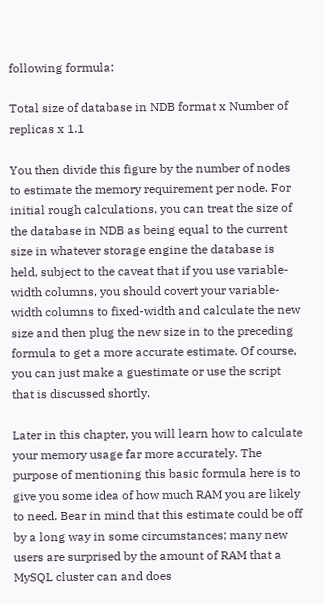following formula:

Total size of database in NDB format x Number of replicas x 1.1

You then divide this figure by the number of nodes to estimate the memory requirement per node. For initial rough calculations, you can treat the size of the database in NDB as being equal to the current size in whatever storage engine the database is held, subject to the caveat that if you use variable-width columns, you should covert your variable-width columns to fixed-width and calculate the new size and then plug the new size in to the preceding formula to get a more accurate estimate. Of course, you can just make a guestimate or use the script that is discussed shortly.

Later in this chapter, you will learn how to calculate your memory usage far more accurately. The purpose of mentioning this basic formula here is to give you some idea of how much RAM you are likely to need. Bear in mind that this estimate could be off by a long way in some circumstances; many new users are surprised by the amount of RAM that a MySQL cluster can and does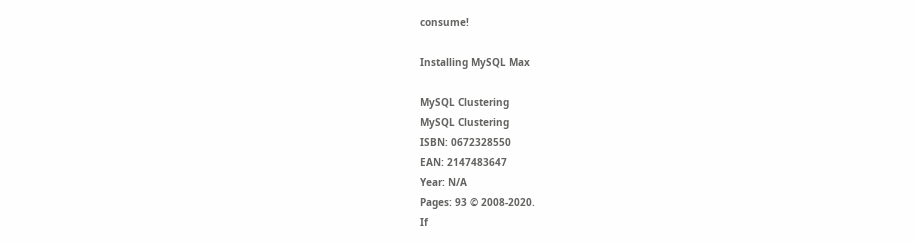consume!

Installing MySQL Max

MySQL Clustering
MySQL Clustering
ISBN: 0672328550
EAN: 2147483647
Year: N/A
Pages: 93 © 2008-2020.
If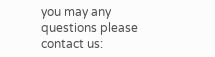you may any questions please contact us: